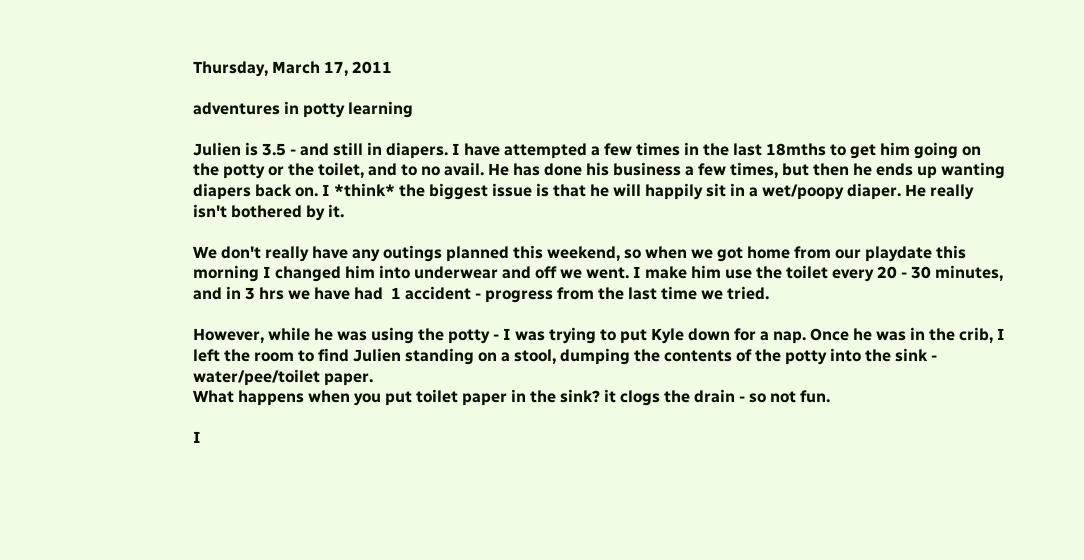Thursday, March 17, 2011

adventures in potty learning

Julien is 3.5 - and still in diapers. I have attempted a few times in the last 18mths to get him going on the potty or the toilet, and to no avail. He has done his business a few times, but then he ends up wanting diapers back on. I *think* the biggest issue is that he will happily sit in a wet/poopy diaper. He really isn't bothered by it.

We don't really have any outings planned this weekend, so when we got home from our playdate this morning I changed him into underwear and off we went. I make him use the toilet every 20 - 30 minutes, and in 3 hrs we have had  1 accident - progress from the last time we tried.

However, while he was using the potty - I was trying to put Kyle down for a nap. Once he was in the crib, I left the room to find Julien standing on a stool, dumping the contents of the potty into the sink - water/pee/toilet paper.
What happens when you put toilet paper in the sink? it clogs the drain - so not fun.

I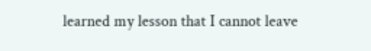learned my lesson that I cannot leave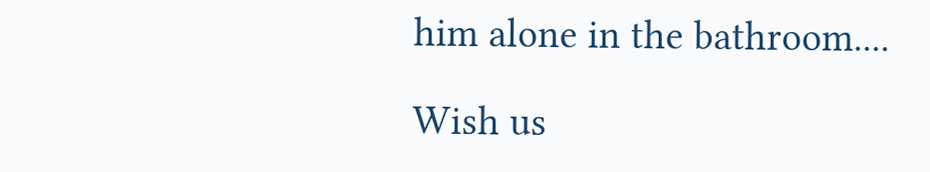him alone in the bathroom....

Wish us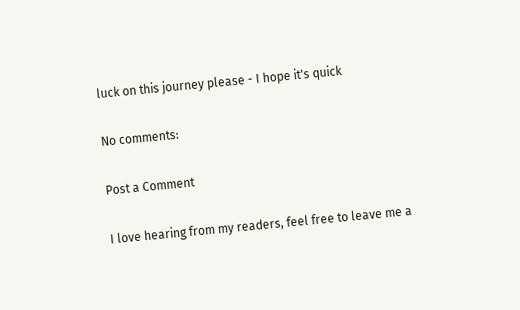luck on this journey please - I hope it's quick

No comments:

Post a Comment

I love hearing from my readers, feel free to leave me a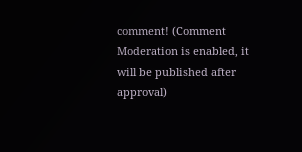comment! (Comment Moderation is enabled, it will be published after approval)